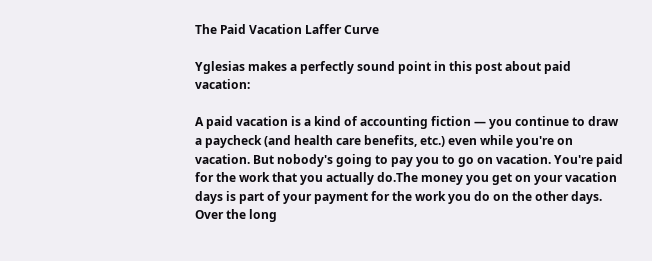The Paid Vacation Laffer Curve

Yglesias makes a perfectly sound point in this post about paid vacation:

A paid vacation is a kind of accounting fiction — you continue to draw a paycheck (and health care benefits, etc.) even while you're on vacation. But nobody's going to pay you to go on vacation. You're paid for the work that you actually do.The money you get on your vacation days is part of your payment for the work you do on the other days. Over the long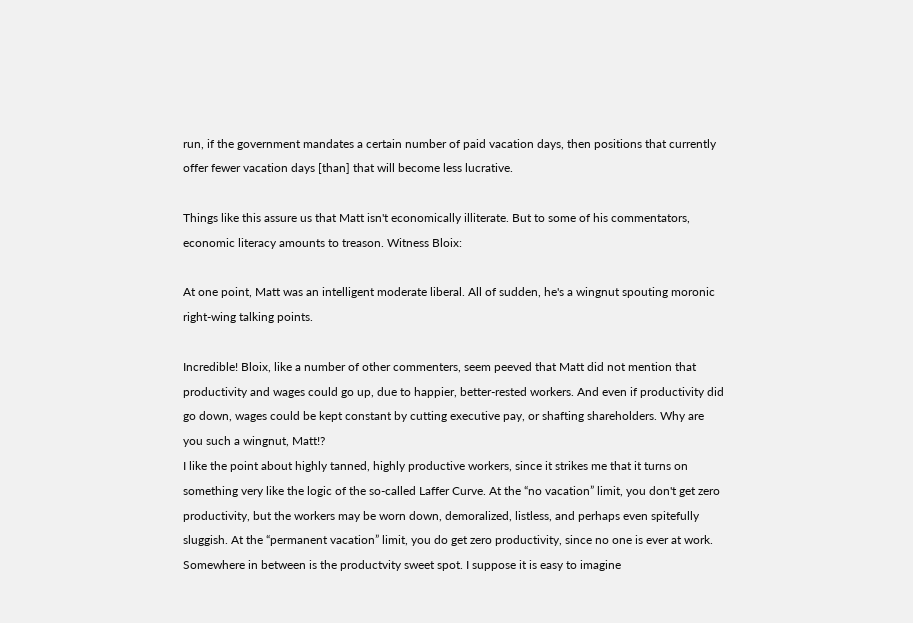run, if the government mandates a certain number of paid vacation days, then positions that currently offer fewer vacation days [than] that will become less lucrative.

Things like this assure us that Matt isn't economically illiterate. But to some of his commentators, economic literacy amounts to treason. Witness Bloix:

At one point, Matt was an intelligent moderate liberal. All of sudden, he's a wingnut spouting moronic right-wing talking points.

Incredible! Bloix, like a number of other commenters, seem peeved that Matt did not mention that productivity and wages could go up, due to happier, better-rested workers. And even if productivity did go down, wages could be kept constant by cutting executive pay, or shafting shareholders. Why are you such a wingnut, Matt!?
I like the point about highly tanned, highly productive workers, since it strikes me that it turns on something very like the logic of the so-called Laffer Curve. At the “no vacation” limit, you don't get zero productivity, but the workers may be worn down, demoralized, listless, and perhaps even spitefully sluggish. At the “permanent vacation” limit, you do get zero productivity, since no one is ever at work. Somewhere in between is the productvity sweet spot. I suppose it is easy to imagine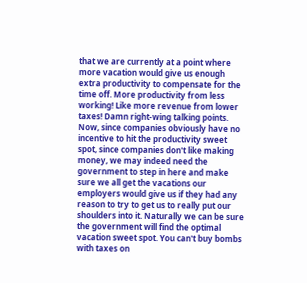that we are currently at a point where more vacation would give us enough extra productivity to compensate for the time off. More productivity from less working! Like more revenue from lower taxes! Damn right-wing talking points.
Now, since companies obviously have no incentive to hit the productivity sweet spot, since companies don't like making money, we may indeed need the government to step in here and make sure we all get the vacations our employers would give us if they had any reason to try to get us to really put our shoulders into it. Naturally we can be sure the government will find the optimal vacation sweet spot. You can't buy bombs with taxes on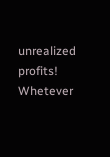unrealized profits!
Whetever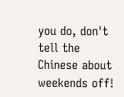you do, don't tell the Chinese about weekends off!